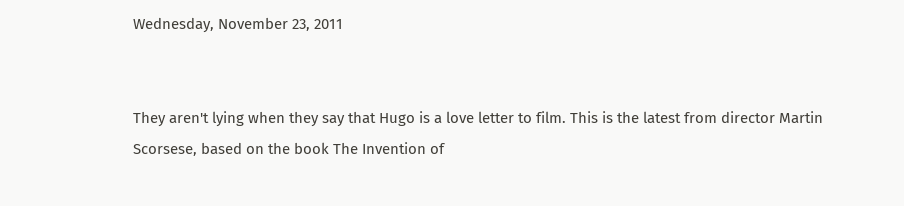Wednesday, November 23, 2011


They aren't lying when they say that Hugo is a love letter to film. This is the latest from director Martin Scorsese, based on the book The Invention of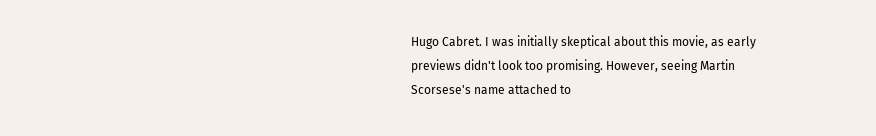Hugo Cabret. I was initially skeptical about this movie, as early previews didn't look too promising. However, seeing Martin Scorsese's name attached to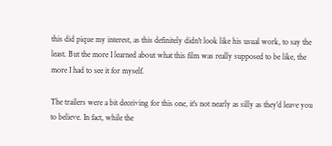this did pique my interest, as this definitely didn't look like his usual work, to say the least. But the more I learned about what this film was really supposed to be like, the more I had to see it for myself.

The trailers were a bit deceiving for this one, it's not nearly as silly as they'd leave you to believe. In fact, while the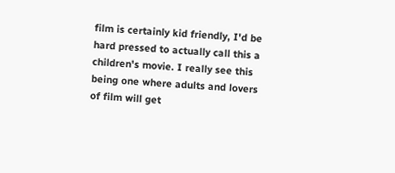film is certainly kid friendly, I'd be hard pressed to actually call this a children's movie. I really see this being one where adults and lovers of film will get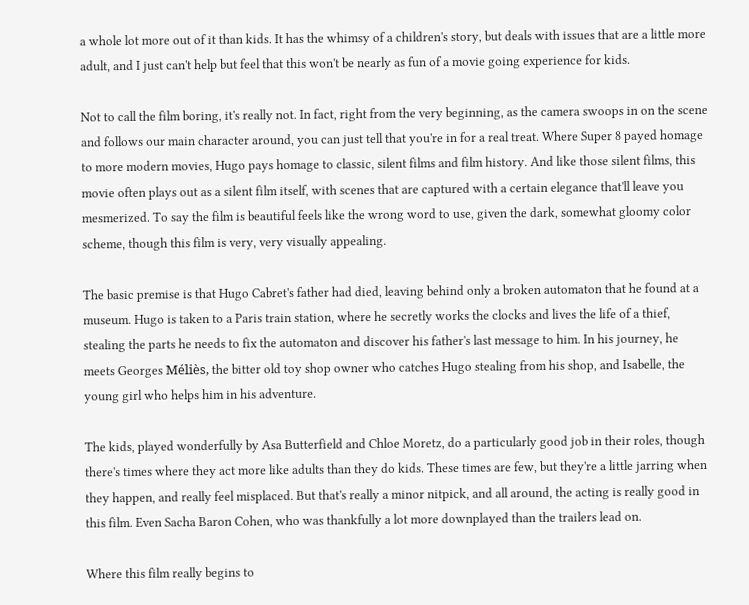a whole lot more out of it than kids. It has the whimsy of a children's story, but deals with issues that are a little more adult, and I just can't help but feel that this won't be nearly as fun of a movie going experience for kids.

Not to call the film boring, it's really not. In fact, right from the very beginning, as the camera swoops in on the scene and follows our main character around, you can just tell that you're in for a real treat. Where Super 8 payed homage to more modern movies, Hugo pays homage to classic, silent films and film history. And like those silent films, this movie often plays out as a silent film itself, with scenes that are captured with a certain elegance that'll leave you mesmerized. To say the film is beautiful feels like the wrong word to use, given the dark, somewhat gloomy color scheme, though this film is very, very visually appealing.

The basic premise is that Hugo Cabret's father had died, leaving behind only a broken automaton that he found at a museum. Hugo is taken to a Paris train station, where he secretly works the clocks and lives the life of a thief, stealing the parts he needs to fix the automaton and discover his father's last message to him. In his journey, he meets Georges Méliès, the bitter old toy shop owner who catches Hugo stealing from his shop, and Isabelle, the young girl who helps him in his adventure.

The kids, played wonderfully by Asa Butterfield and Chloe Moretz, do a particularly good job in their roles, though there's times where they act more like adults than they do kids. These times are few, but they're a little jarring when they happen, and really feel misplaced. But that's really a minor nitpick, and all around, the acting is really good in this film. Even Sacha Baron Cohen, who was thankfully a lot more downplayed than the trailers lead on.

Where this film really begins to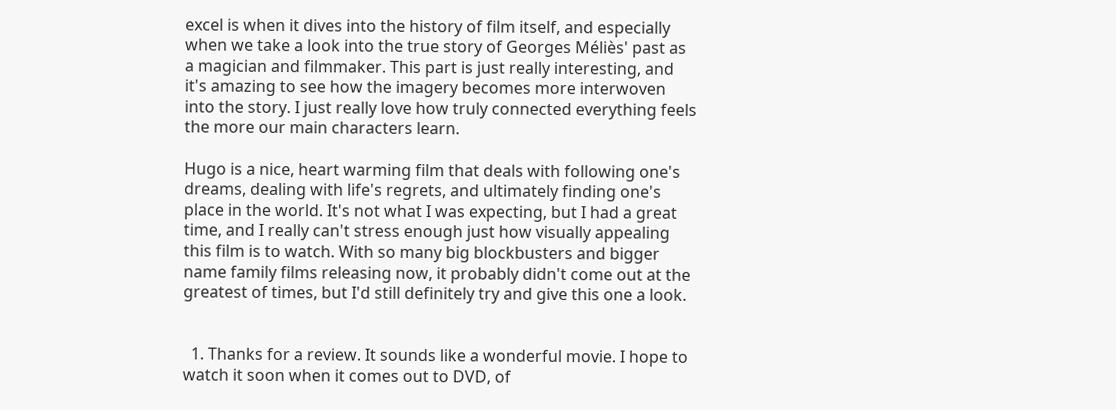excel is when it dives into the history of film itself, and especially when we take a look into the true story of Georges Méliès' past as a magician and filmmaker. This part is just really interesting, and it's amazing to see how the imagery becomes more interwoven into the story. I just really love how truly connected everything feels the more our main characters learn.

Hugo is a nice, heart warming film that deals with following one's dreams, dealing with life's regrets, and ultimately finding one's place in the world. It's not what I was expecting, but I had a great time, and I really can't stress enough just how visually appealing this film is to watch. With so many big blockbusters and bigger name family films releasing now, it probably didn't come out at the greatest of times, but I'd still definitely try and give this one a look.


  1. Thanks for a review. It sounds like a wonderful movie. I hope to watch it soon when it comes out to DVD, of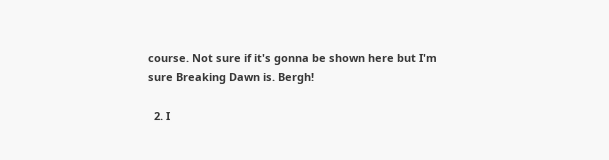course. Not sure if it's gonna be shown here but I'm sure Breaking Dawn is. Bergh!

  2. I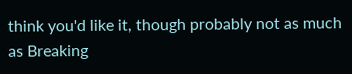think you'd like it, though probably not as much as Breaking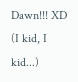Dawn!!! XD (I kid, I kid...)